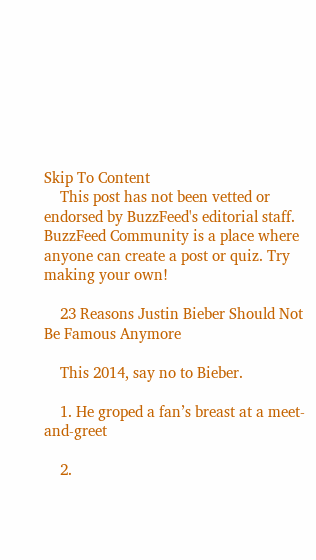Skip To Content
    This post has not been vetted or endorsed by BuzzFeed's editorial staff. BuzzFeed Community is a place where anyone can create a post or quiz. Try making your own!

    23 Reasons Justin Bieber Should Not Be Famous Anymore

    This 2014, say no to Bieber.

    1. He groped a fan’s breast at a meet-and-greet

    2.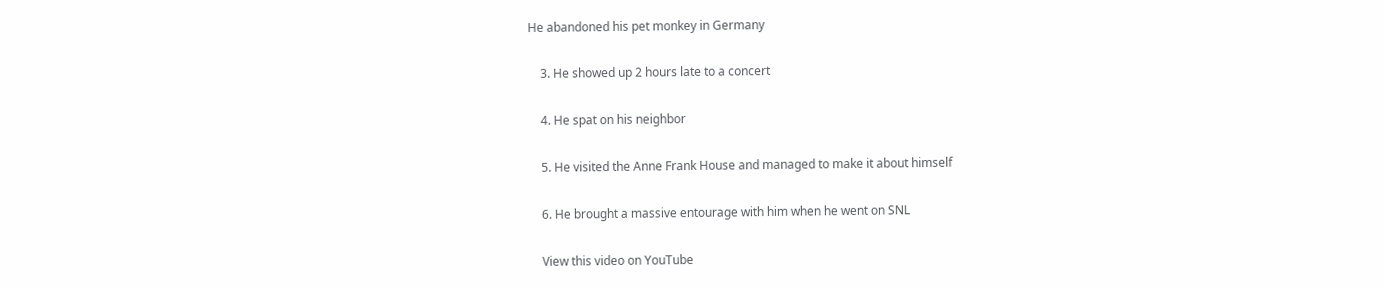He abandoned his pet monkey in Germany

    3. He showed up 2 hours late to a concert

    4. He spat on his neighbor

    5. He visited the Anne Frank House and managed to make it about himself

    6. He brought a massive entourage with him when he went on SNL

    View this video on YouTube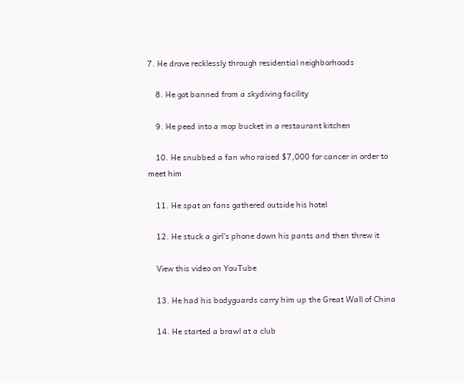7. He drove recklessly through residential neighborhoods

    8. He got banned from a skydiving facility

    9. He peed into a mop bucket in a restaurant kitchen

    10. He snubbed a fan who raised $7,000 for cancer in order to meet him

    11. He spat on fans gathered outside his hotel

    12. He stuck a girl’s phone down his pants and then threw it

    View this video on YouTube

    13. He had his bodyguards carry him up the Great Wall of China

    14. He started a brawl at a club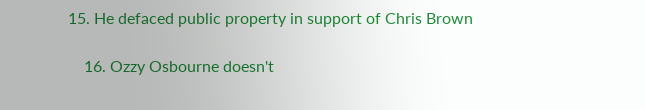15. He defaced public property in support of Chris Brown

    16. Ozzy Osbourne doesn't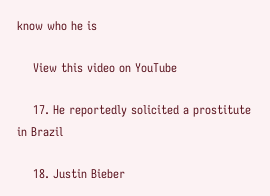know who he is

    View this video on YouTube

    17. He reportedly solicited a prostitute in Brazil

    18. Justin Bieber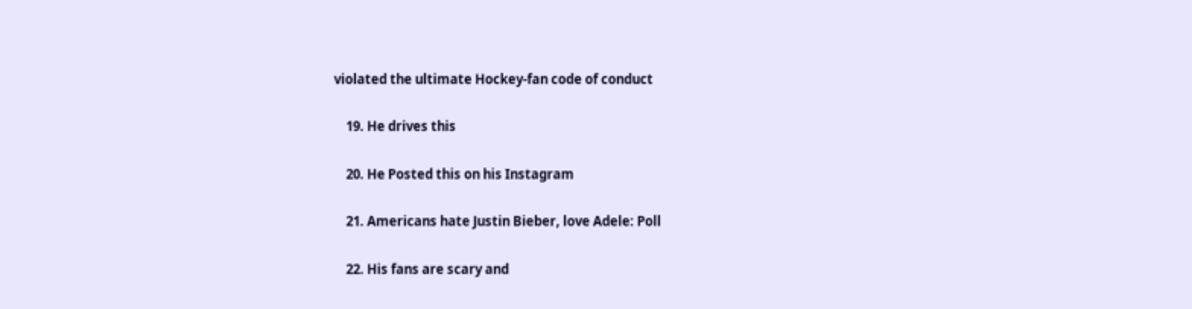violated the ultimate Hockey-fan code of conduct

    19. He drives this

    20. He Posted this on his Instagram

    21. Americans hate Justin Bieber, love Adele: Poll

    22. His fans are scary and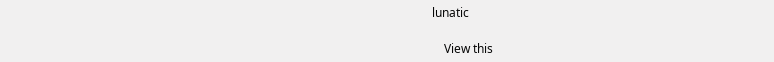lunatic

    View this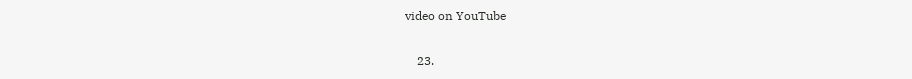video on YouTube

    23.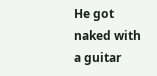He got naked with a guitar